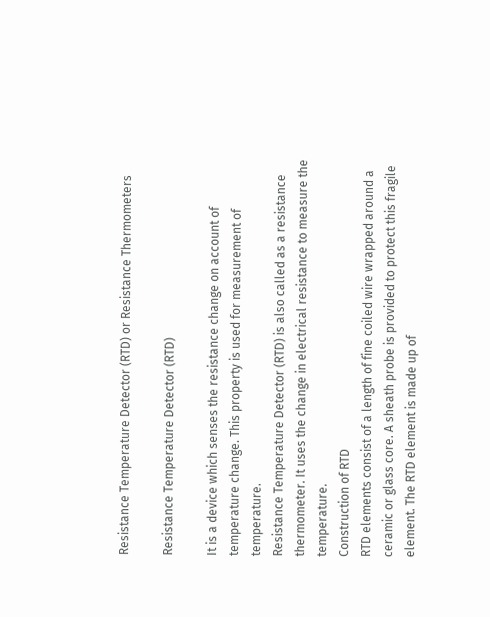Resistance Temperature Detector (RTD) or Resistance Thermometers

Resistance Temperature Detector (RTD)

It is a device which senses the resistance change on account of temperature change. This property is used for measurement of temperature.
Resistance Temperature Detector (RTD) is also called as a resistance thermometer. It uses the change in electrical resistance to measure the temperature.
Construction of RTD
RTD elements consist of a length of fine coiled wire wrapped around a ceramic or glass core. A sheath probe is provided to protect this fragile element. The RTD element is made up of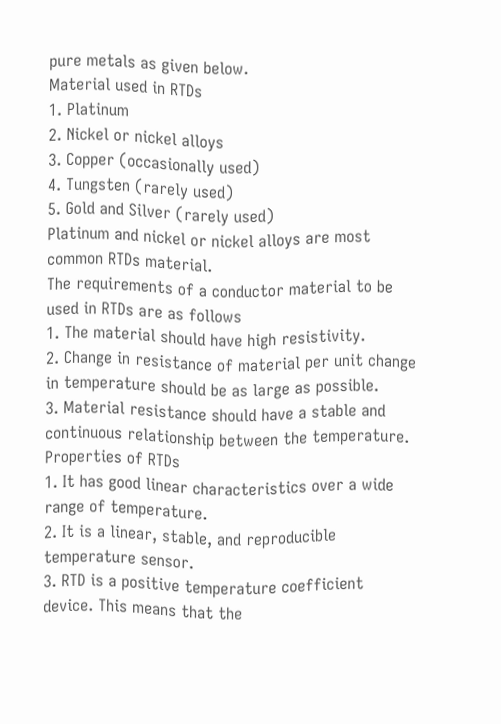pure metals as given below.
Material used in RTDs
1. Platinum
2. Nickel or nickel alloys
3. Copper (occasionally used)
4. Tungsten (rarely used)
5. Gold and Silver (rarely used)
Platinum and nickel or nickel alloys are most common RTDs material.
The requirements of a conductor material to be used in RTDs are as follows
1. The material should have high resistivity.
2. Change in resistance of material per unit change in temperature should be as large as possible.
3. Material resistance should have a stable and continuous relationship between the temperature.
Properties of RTDs
1. It has good linear characteristics over a wide range of temperature.
2. It is a linear, stable, and reproducible temperature sensor.
3. RTD is a positive temperature coefficient device. This means that the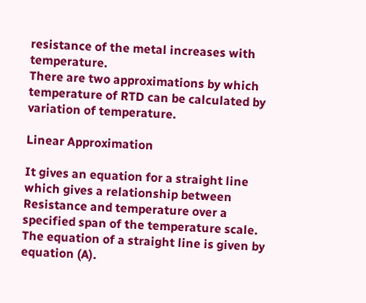resistance of the metal increases with temperature.
There are two approximations by which temperature of RTD can be calculated by variation of temperature.

Linear Approximation

It gives an equation for a straight line which gives a relationship between Resistance and temperature over a specified span of the temperature scale. The equation of a straight line is given by equation (A).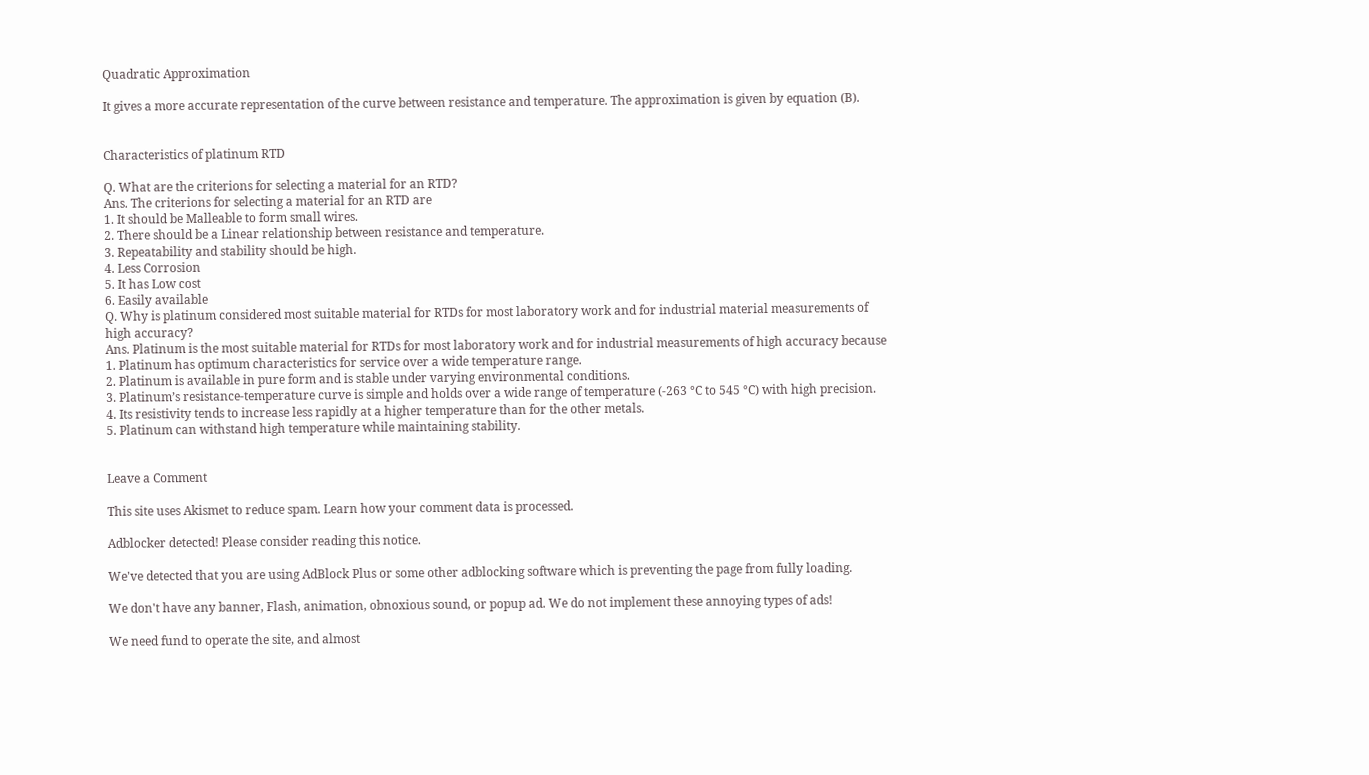Quadratic Approximation

It gives a more accurate representation of the curve between resistance and temperature. The approximation is given by equation (B).


Characteristics of platinum RTD

Q. What are the criterions for selecting a material for an RTD?
Ans. The criterions for selecting a material for an RTD are
1. It should be Malleable to form small wires.
2. There should be a Linear relationship between resistance and temperature.
3. Repeatability and stability should be high.
4. Less Corrosion
5. It has Low cost
6. Easily available
Q. Why is platinum considered most suitable material for RTDs for most laboratory work and for industrial material measurements of high accuracy?
Ans. Platinum is the most suitable material for RTDs for most laboratory work and for industrial measurements of high accuracy because
1. Platinum has optimum characteristics for service over a wide temperature range.
2. Platinum is available in pure form and is stable under varying environmental conditions.
3. Platinum’s resistance-temperature curve is simple and holds over a wide range of temperature (-263 °C to 545 °C) with high precision.
4. Its resistivity tends to increase less rapidly at a higher temperature than for the other metals.
5. Platinum can withstand high temperature while maintaining stability.


Leave a Comment

This site uses Akismet to reduce spam. Learn how your comment data is processed.

Adblocker detected! Please consider reading this notice.

We've detected that you are using AdBlock Plus or some other adblocking software which is preventing the page from fully loading.

We don't have any banner, Flash, animation, obnoxious sound, or popup ad. We do not implement these annoying types of ads!

We need fund to operate the site, and almost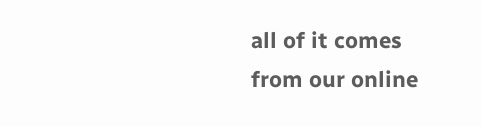all of it comes from our online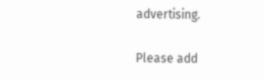advertising.

Please add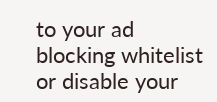to your ad blocking whitelist or disable your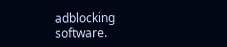adblocking software.